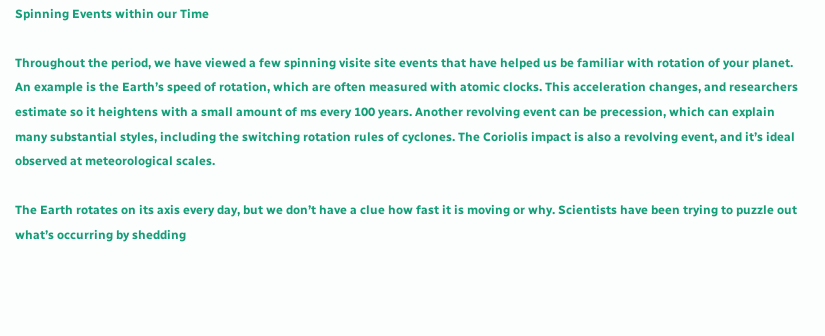Spinning Events within our Time

Throughout the period, we have viewed a few spinning visite site events that have helped us be familiar with rotation of your planet. An example is the Earth’s speed of rotation, which are often measured with atomic clocks. This acceleration changes, and researchers estimate so it heightens with a small amount of ms every 100 years. Another revolving event can be precession, which can explain many substantial styles, including the switching rotation rules of cyclones. The Coriolis impact is also a revolving event, and it’s ideal observed at meteorological scales.

The Earth rotates on its axis every day, but we don’t have a clue how fast it is moving or why. Scientists have been trying to puzzle out what’s occurring by shedding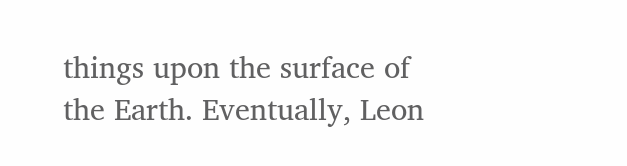things upon the surface of the Earth. Eventually, Leon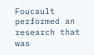Foucault performed an research that was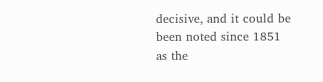decisive, and it could be been noted since 1851 as the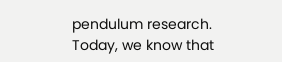pendulum research. Today, we know that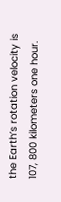the Earth’s rotation velocity is 107, 800 kilometers one hour.